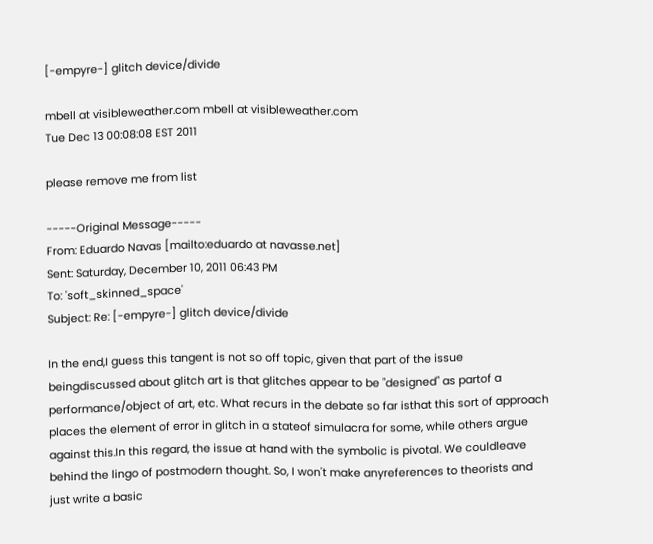[-empyre-] glitch device/divide

mbell at visibleweather.com mbell at visibleweather.com
Tue Dec 13 00:08:08 EST 2011

please remove me from list

-----Original Message-----
From: Eduardo Navas [mailto:eduardo at navasse.net]
Sent: Saturday, December 10, 2011 06:43 PM
To: 'soft_skinned_space'
Subject: Re: [-empyre-] glitch device/divide

In the end,I guess this tangent is not so off topic, given that part of the issue beingdiscussed about glitch art is that glitches appear to be "designed" as partof a performance/object of art, etc. What recurs in the debate so far isthat this sort of approach places the element of error in glitch in a stateof simulacra for some, while others argue against this.In this regard, the issue at hand with the symbolic is pivotal. We couldleave behind the lingo of postmodern thought. So, I won't make anyreferences to theorists and just write a basic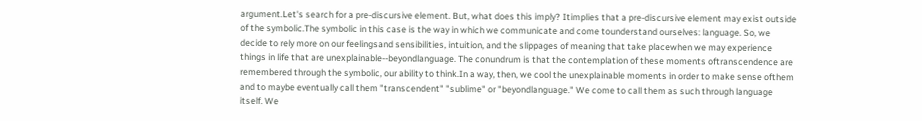argument.Let's search for a pre-discursive element. But, what does this imply? Itimplies that a pre-discursive element may exist outside of the symbolic.The symbolic in this case is the way in which we communicate and come tounderstand ourselves: language. So, we decide to rely more on our feelingsand sensibilities, intuition, and the slippages of meaning that take placewhen we may experience things in life that are unexplainable--beyondlanguage. The conundrum is that the contemplation of these moments oftranscendence are remembered through the symbolic, our ability to think.In a way, then, we cool the unexplainable moments in order to make sense ofthem and to maybe eventually call them "transcendent" "sublime" or "beyondlanguage." We come to call them as such through language itself. We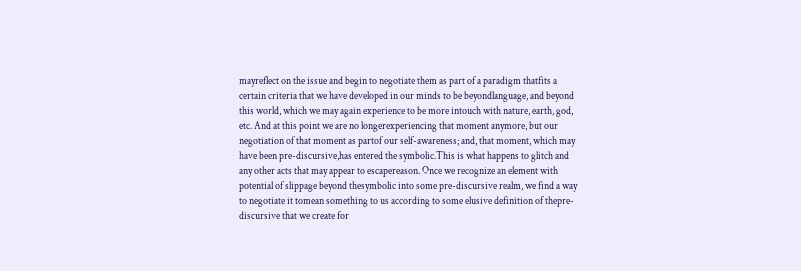mayreflect on the issue and begin to negotiate them as part of a paradigm thatfits a certain criteria that we have developed in our minds to be beyondlanguage, and beyond this world, which we may again experience to be more intouch with nature, earth, god, etc. And at this point we are no longerexperiencing that moment anymore, but our negotiation of that moment as partof our self-awareness; and, that moment, which may have been pre-discursive,has entered the symbolic.This is what happens to glitch and any other acts that may appear to escapereason. Once we recognize an element with potential of slippage beyond thesymbolic into some pre-discursive realm, we find a way to negotiate it tomean something to us according to some elusive definition of thepre-discursive that we create for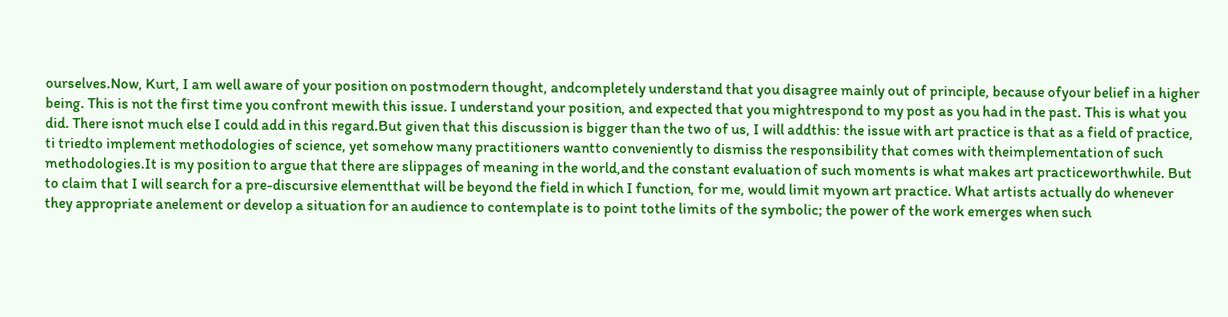ourselves.Now, Kurt, I am well aware of your position on postmodern thought, andcompletely understand that you disagree mainly out of principle, because ofyour belief in a higher being. This is not the first time you confront mewith this issue. I understand your position, and expected that you mightrespond to my post as you had in the past. This is what you did. There isnot much else I could add in this regard.But given that this discussion is bigger than the two of us, I will addthis: the issue with art practice is that as a field of practice, ti triedto implement methodologies of science, yet somehow many practitioners wantto conveniently to dismiss the responsibility that comes with theimplementation of such methodologies.It is my position to argue that there are slippages of meaning in the world,and the constant evaluation of such moments is what makes art practiceworthwhile. But to claim that I will search for a pre-discursive elementthat will be beyond the field in which I function, for me, would limit myown art practice. What artists actually do whenever they appropriate anelement or develop a situation for an audience to contemplate is to point tothe limits of the symbolic; the power of the work emerges when such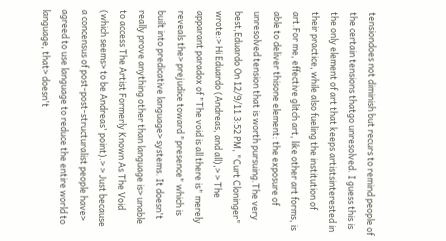tensiondoes not diminish but recurs to remind people of the certain tensions thatgo unresolved. I guess this is the only element of art that keeps artistsinterested in their practice, while also fueling the institution of art.For me, effective glitch art, like other art forms, is able to deliver thisone element: the exposure of unresolved tension that is worth pursuing.The very best,Eduardo On 12/9/11 3:52 PM, "Curt Cloninger"  wrote:> Hi Eduardo (Andreas, and all),> > The apparant paradox of "The void is all there is" merely reveals the> prejudice toward "presence" which is built into predicative language> systems. It doesn't really prove anything other than language is> unable to access The Artist Formerly Known As The Void (which seems> to be Andreas' point).> > Just because a concensus of post-post-structuralist people have> agreed to use language to reduce the entire world to language, that> doesn't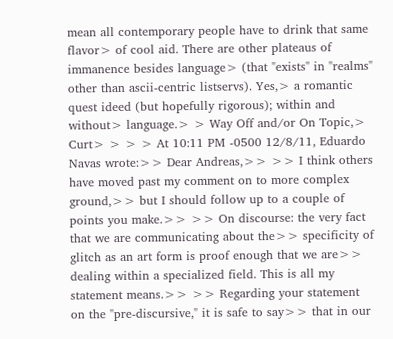mean all contemporary people have to drink that same flavor> of cool aid. There are other plateaus of immanence besides language> (that "exists" in "realms" other than ascii-centric listservs). Yes,> a romantic quest ideed (but hopefully rigorous); within and without> language.> > Way Off and/or On Topic,> Curt> > > > At 10:11 PM -0500 12/8/11, Eduardo Navas wrote:>> Dear Andreas,>> >> I think others have moved past my comment on to more complex ground,>> but I should follow up to a couple of points you make.>> >> On discourse: the very fact that we are communicating about the>> specificity of glitch as an art form is proof enough that we are>> dealing within a specialized field. This is all my statement means.>> >> Regarding your statement on the "pre-discursive," it is safe to say>> that in our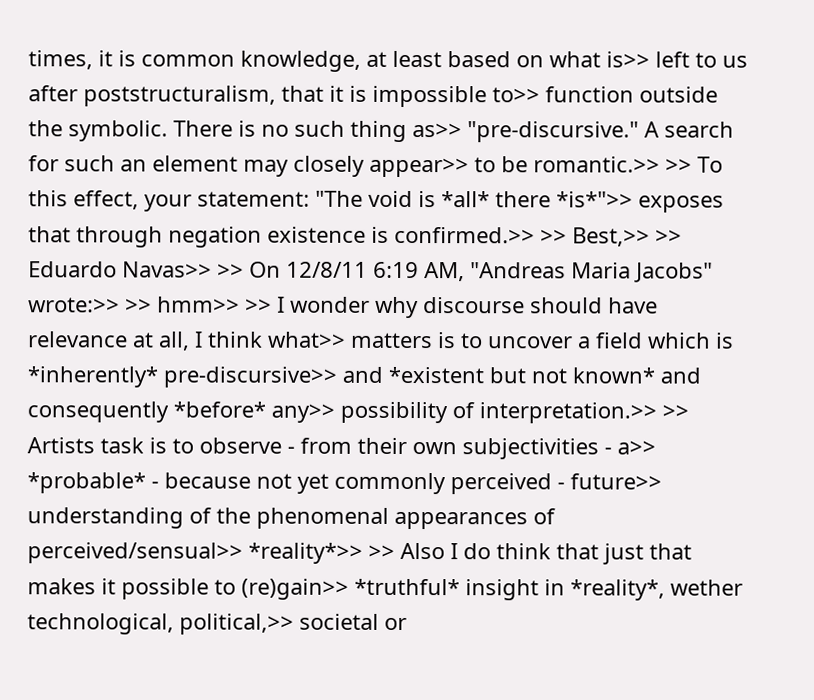times, it is common knowledge, at least based on what is>> left to us after poststructuralism, that it is impossible to>> function outside the symbolic. There is no such thing as>> "pre-discursive." A search for such an element may closely appear>> to be romantic.>> >> To this effect, your statement: "The void is *all* there *is*">> exposes that through negation existence is confirmed.>> >> Best,>> >> Eduardo Navas>> >> On 12/8/11 6:19 AM, "Andreas Maria Jacobs"  wrote:>> >> hmm>> >> I wonder why discourse should have relevance at all, I think what>> matters is to uncover a field which is *inherently* pre-discursive>> and *existent but not known* and consequently *before* any>> possibility of interpretation.>> >> Artists task is to observe - from their own subjectivities - a>> *probable* - because not yet commonly perceived - future>> understanding of the phenomenal appearances of perceived/sensual>> *reality*>> >> Also I do think that just that makes it possible to (re)gain>> *truthful* insight in *reality*, wether technological, political,>> societal or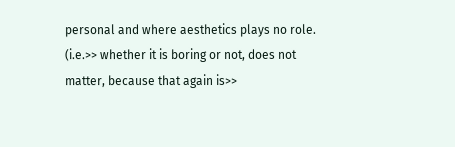personal and where aesthetics plays no role. (i.e.>> whether it is boring or not, does not matter, because that again is>>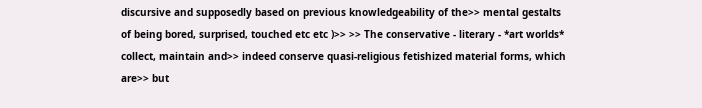discursive and supposedly based on previous knowledgeability of the>> mental gestalts of being bored, surprised, touched etc etc )>> >> The conservative - literary - *art worlds* collect, maintain and>> indeed conserve quasi-religious fetishized material forms, which are>> but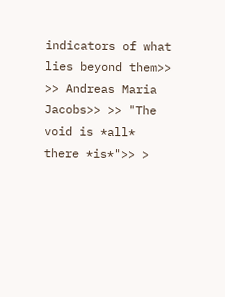indicators of what lies beyond them>> >> Andreas Maria Jacobs>> >> "The void is *all* there *is*">> >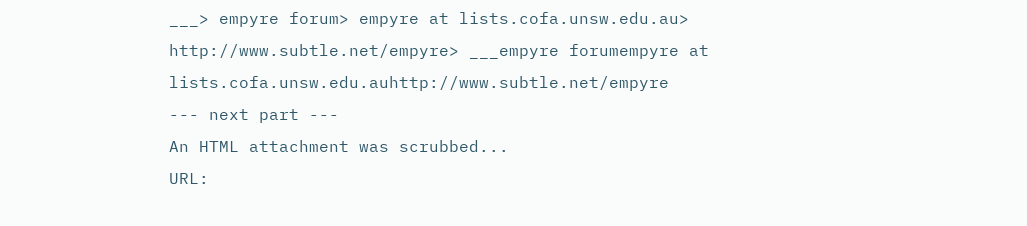___> empyre forum> empyre at lists.cofa.unsw.edu.au> http://www.subtle.net/empyre> ___empyre forumempyre at lists.cofa.unsw.edu.auhttp://www.subtle.net/empyre
--- next part ---
An HTML attachment was scrubbed...
URL: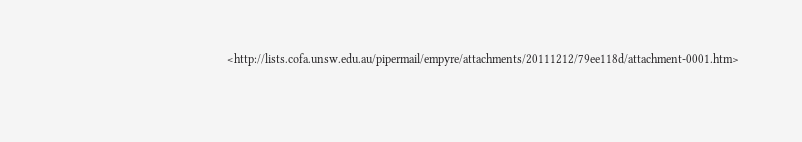<http://lists.cofa.unsw.edu.au/pipermail/empyre/attachments/20111212/79ee118d/attachment-0001.htm>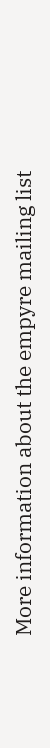More information about the empyre mailing list